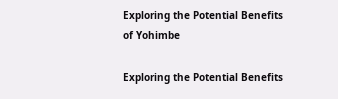Exploring the Potential Benefits of Yohimbe

Exploring the Potential Benefits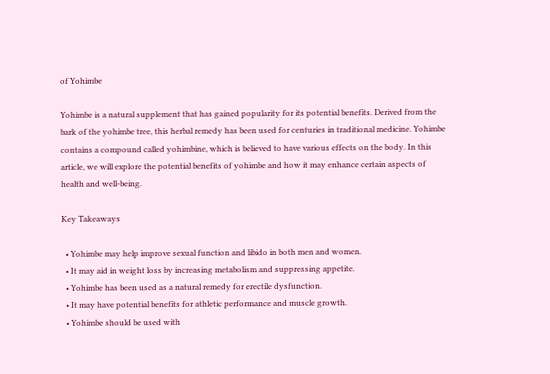of Yohimbe

Yohimbe is a natural supplement that has gained popularity for its potential benefits. Derived from the bark of the yohimbe tree, this herbal remedy has been used for centuries in traditional medicine. Yohimbe contains a compound called yohimbine, which is believed to have various effects on the body. In this article, we will explore the potential benefits of yohimbe and how it may enhance certain aspects of health and well-being.

Key Takeaways

  • Yohimbe may help improve sexual function and libido in both men and women.
  • It may aid in weight loss by increasing metabolism and suppressing appetite.
  • Yohimbe has been used as a natural remedy for erectile dysfunction.
  • It may have potential benefits for athletic performance and muscle growth.
  • Yohimbe should be used with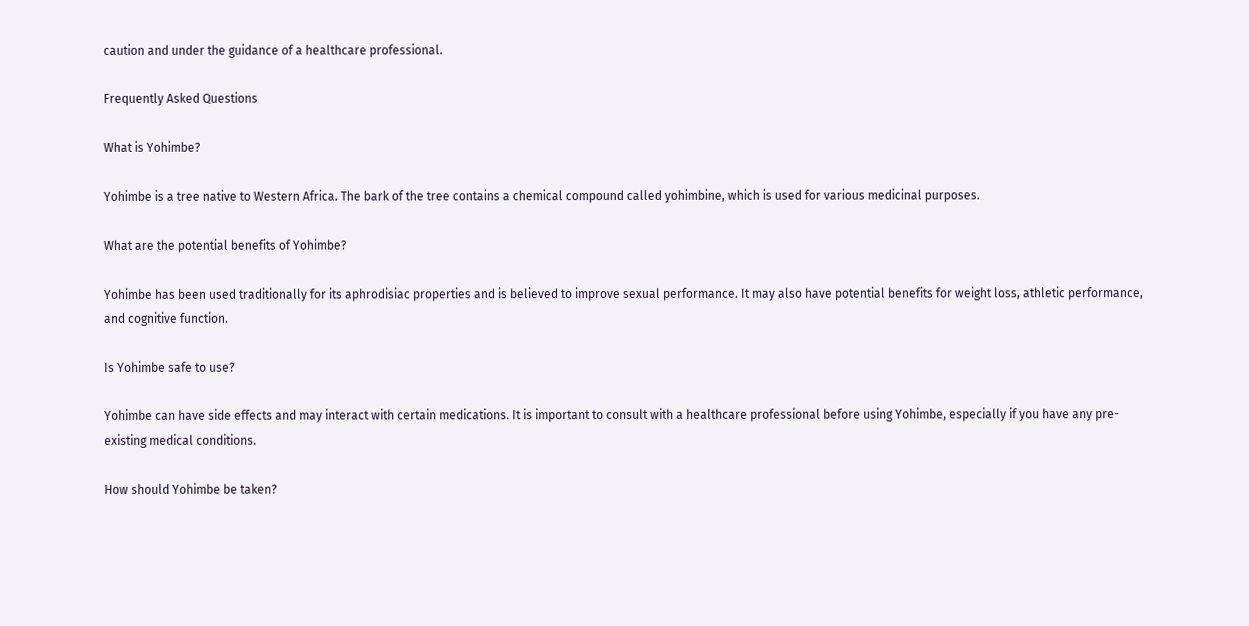caution and under the guidance of a healthcare professional.

Frequently Asked Questions

What is Yohimbe?

Yohimbe is a tree native to Western Africa. The bark of the tree contains a chemical compound called yohimbine, which is used for various medicinal purposes.

What are the potential benefits of Yohimbe?

Yohimbe has been used traditionally for its aphrodisiac properties and is believed to improve sexual performance. It may also have potential benefits for weight loss, athletic performance, and cognitive function.

Is Yohimbe safe to use?

Yohimbe can have side effects and may interact with certain medications. It is important to consult with a healthcare professional before using Yohimbe, especially if you have any pre-existing medical conditions.

How should Yohimbe be taken?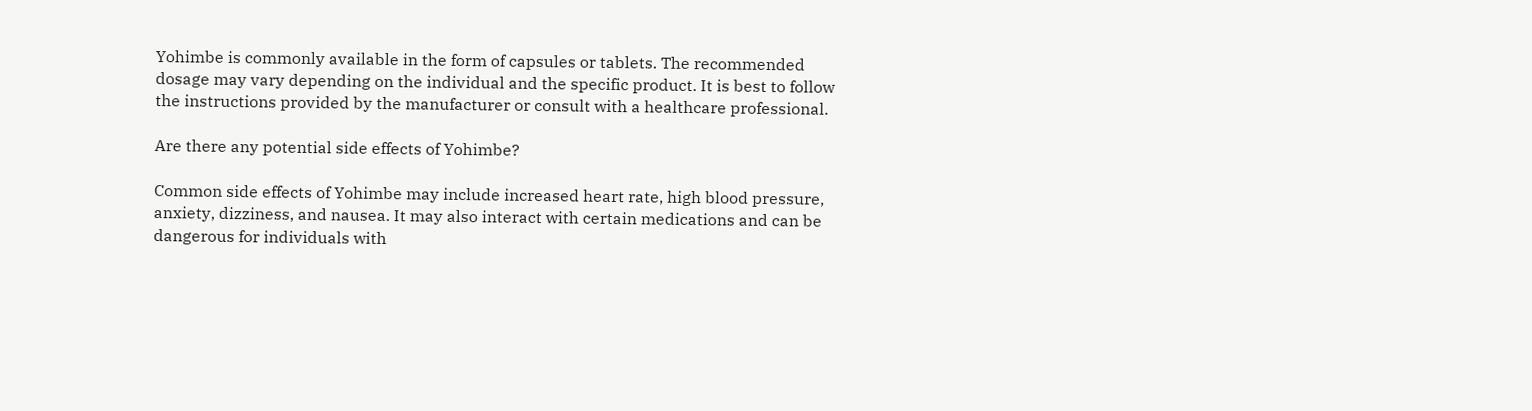Yohimbe is commonly available in the form of capsules or tablets. The recommended dosage may vary depending on the individual and the specific product. It is best to follow the instructions provided by the manufacturer or consult with a healthcare professional.

Are there any potential side effects of Yohimbe?

Common side effects of Yohimbe may include increased heart rate, high blood pressure, anxiety, dizziness, and nausea. It may also interact with certain medications and can be dangerous for individuals with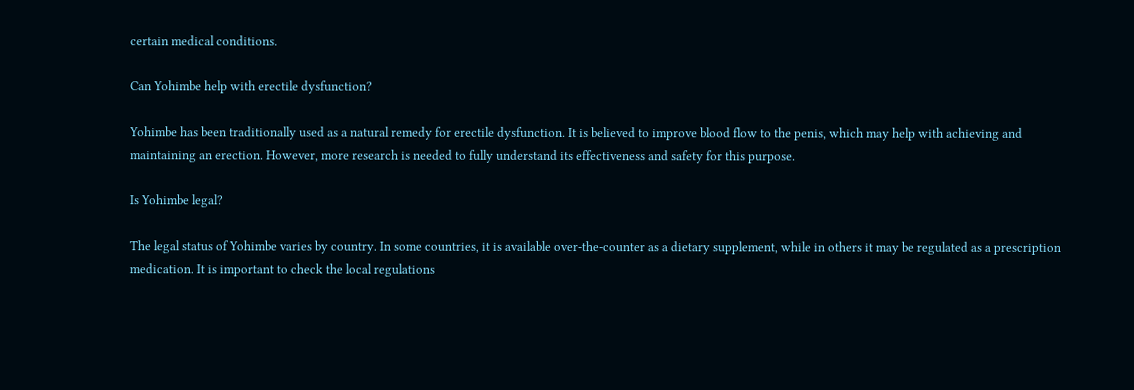certain medical conditions.

Can Yohimbe help with erectile dysfunction?

Yohimbe has been traditionally used as a natural remedy for erectile dysfunction. It is believed to improve blood flow to the penis, which may help with achieving and maintaining an erection. However, more research is needed to fully understand its effectiveness and safety for this purpose.

Is Yohimbe legal?

The legal status of Yohimbe varies by country. In some countries, it is available over-the-counter as a dietary supplement, while in others it may be regulated as a prescription medication. It is important to check the local regulations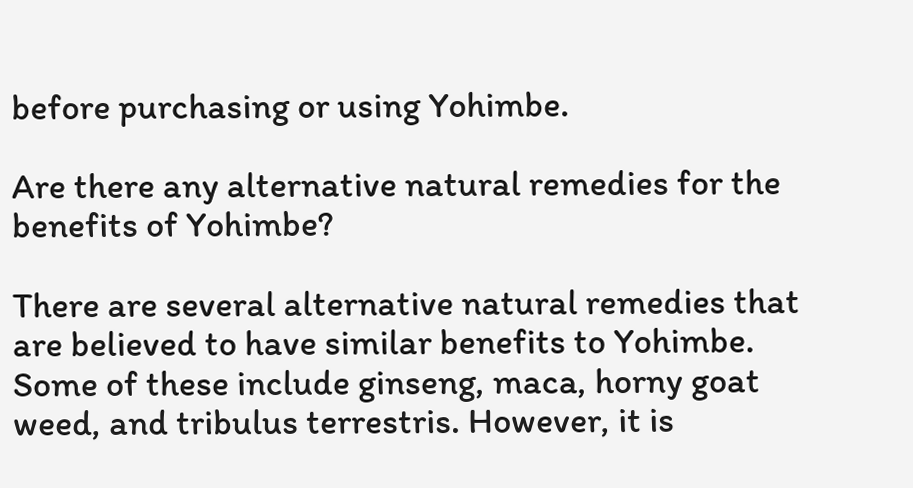before purchasing or using Yohimbe.

Are there any alternative natural remedies for the benefits of Yohimbe?

There are several alternative natural remedies that are believed to have similar benefits to Yohimbe. Some of these include ginseng, maca, horny goat weed, and tribulus terrestris. However, it is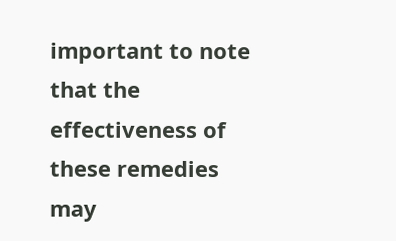important to note that the effectiveness of these remedies may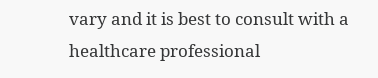vary and it is best to consult with a healthcare professional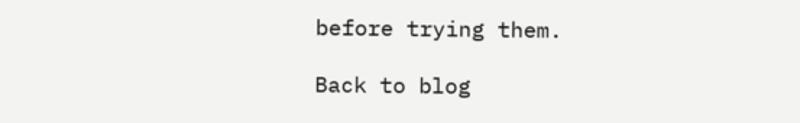before trying them.

Back to blog